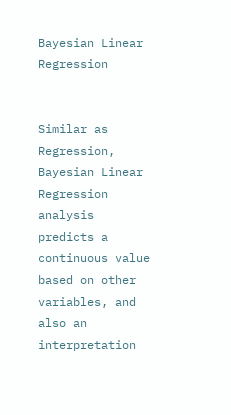Bayesian Linear Regression


Similar as Regression, Bayesian Linear Regression analysis predicts a continuous value based on other variables, and also an interpretation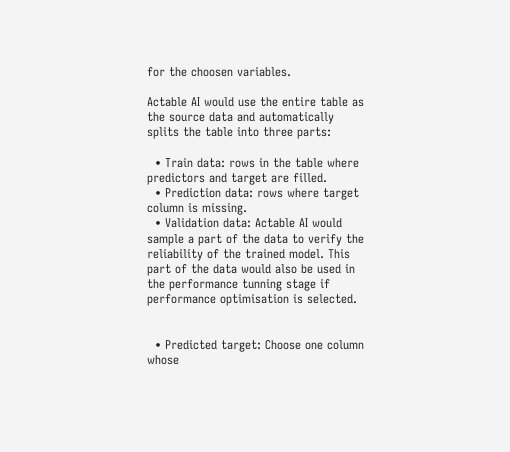for the choosen variables.

Actable AI would use the entire table as the source data and automatically splits the table into three parts:

  • Train data: rows in the table where predictors and target are filled.
  • Prediction data: rows where target column is missing.
  • Validation data: Actable AI would sample a part of the data to verify the reliability of the trained model. This part of the data would also be used in the performance tunning stage if performance optimisation is selected.


  • Predicted target: Choose one column whose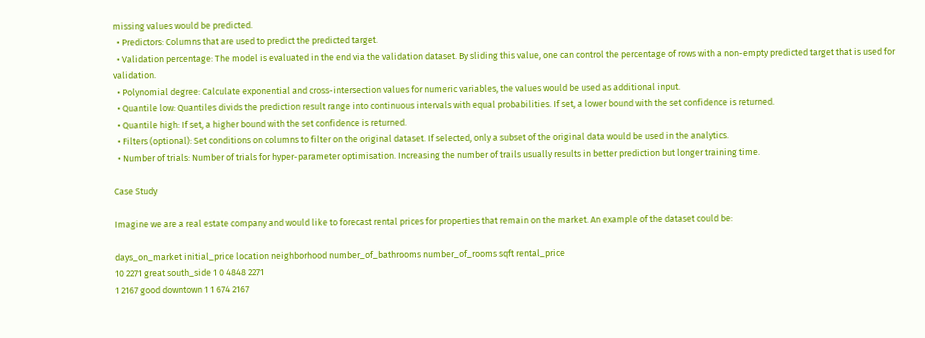missing values would be predicted.
  • Predictors: Columns that are used to predict the predicted target.
  • Validation percentage: The model is evaluated in the end via the validation dataset. By sliding this value, one can control the percentage of rows with a non-empty predicted target that is used for validation.
  • Polynomial degree: Calculate exponential and cross-intersection values for numeric variables, the values would be used as additional input.
  • Quantile low: Quantiles divids the prediction result range into continuous intervals with equal probabilities. If set, a lower bound with the set confidence is returned.
  • Quantile high: If set, a higher bound with the set confidence is returned.
  • Filters (optional): Set conditions on columns to filter on the original dataset. If selected, only a subset of the original data would be used in the analytics.
  • Number of trials: Number of trials for hyper-parameter optimisation. Increasing the number of trails usually results in better prediction but longer training time.

Case Study

Imagine we are a real estate company and would like to forecast rental prices for properties that remain on the market. An example of the dataset could be:

days_on_market initial_price location neighborhood number_of_bathrooms number_of_rooms sqft rental_price
10 2271 great south_side 1 0 4848 2271
1 2167 good downtown 1 1 674 2167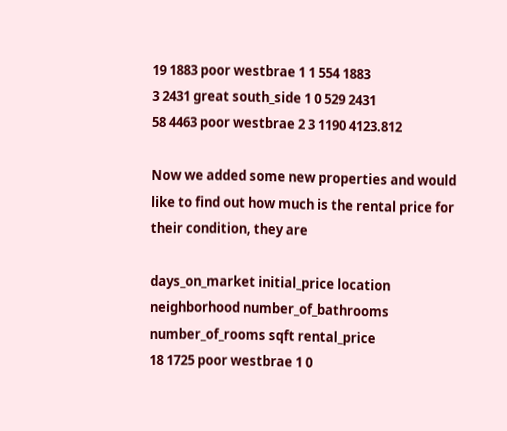19 1883 poor westbrae 1 1 554 1883
3 2431 great south_side 1 0 529 2431
58 4463 poor westbrae 2 3 1190 4123.812

Now we added some new properties and would like to find out how much is the rental price for their condition, they are

days_on_market initial_price location neighborhood number_of_bathrooms number_of_rooms sqft rental_price
18 1725 poor westbrae 1 0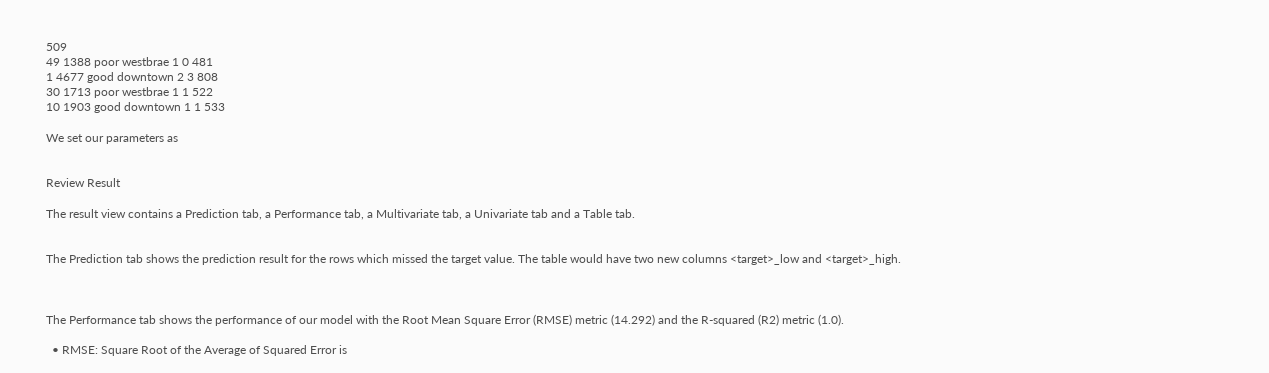509
49 1388 poor westbrae 1 0 481
1 4677 good downtown 2 3 808
30 1713 poor westbrae 1 1 522
10 1903 good downtown 1 1 533

We set our parameters as


Review Result

The result view contains a Prediction tab, a Performance tab, a Multivariate tab, a Univariate tab and a Table tab.


The Prediction tab shows the prediction result for the rows which missed the target value. The table would have two new columns <target>_low and <target>_high.



The Performance tab shows the performance of our model with the Root Mean Square Error (RMSE) metric (14.292) and the R-squared (R2) metric (1.0).

  • RMSE: Square Root of the Average of Squared Error is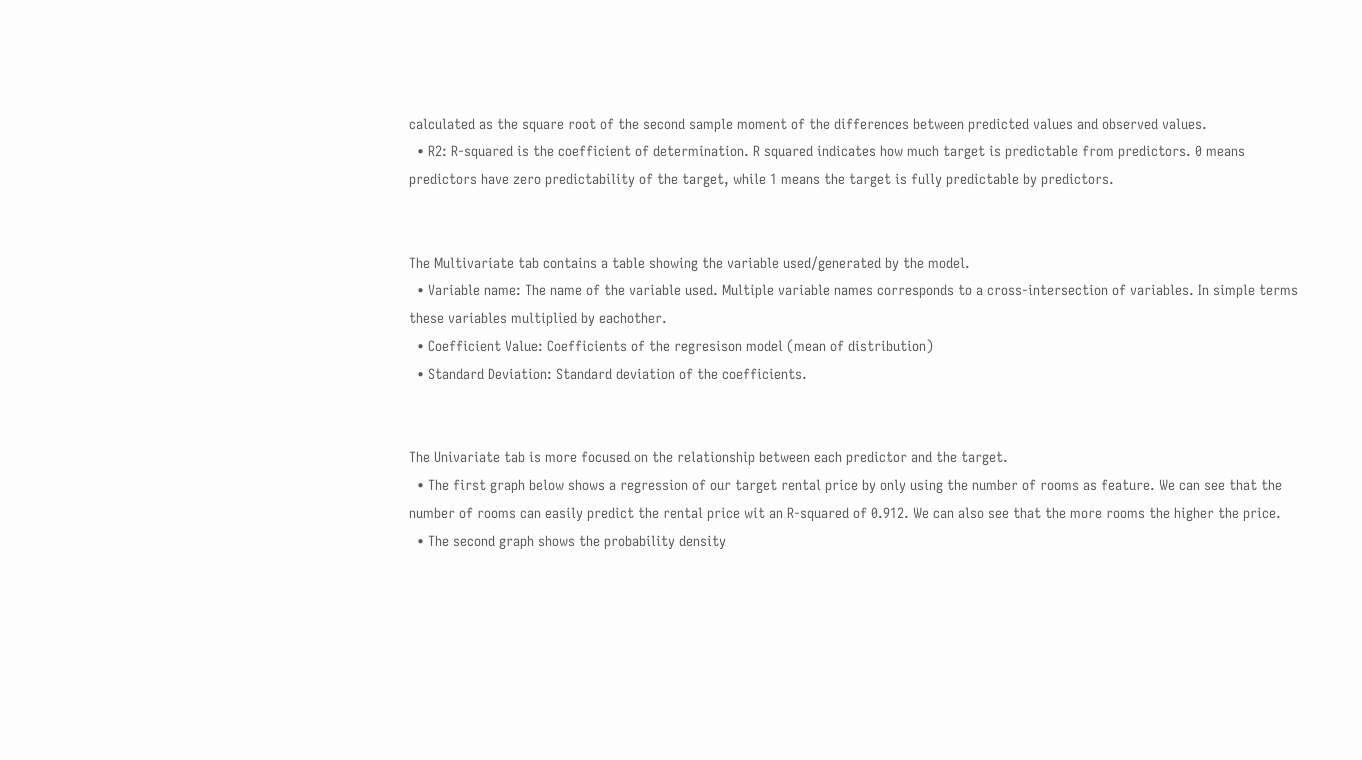calculated as the square root of the second sample moment of the differences between predicted values and observed values.
  • R2: R-squared is the coefficient of determination. R squared indicates how much target is predictable from predictors. 0 means predictors have zero predictability of the target, while 1 means the target is fully predictable by predictors.


The Multivariate tab contains a table showing the variable used/generated by the model.
  • Variable name: The name of the variable used. Multiple variable names corresponds to a cross-intersection of variables. In simple terms these variables multiplied by eachother.
  • Coefficient Value: Coefficients of the regresison model (mean of distribution)
  • Standard Deviation: Standard deviation of the coefficients.


The Univariate tab is more focused on the relationship between each predictor and the target.
  • The first graph below shows a regression of our target rental price by only using the number of rooms as feature. We can see that the number of rooms can easily predict the rental price wit an R-squared of 0.912. We can also see that the more rooms the higher the price.
  • The second graph shows the probability density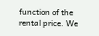function of the rental price. We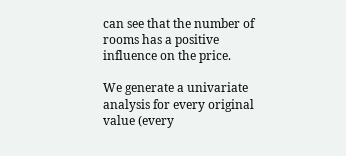can see that the number of rooms has a positive influence on the price.

We generate a univariate analysis for every original value (every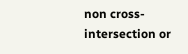non cross-intersection or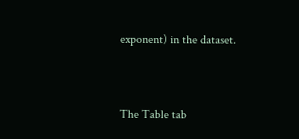exponent) in the dataset.



The Table tab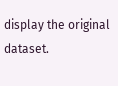display the original dataset.